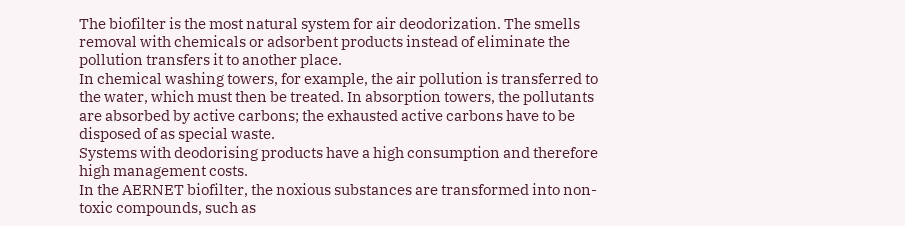The biofilter is the most natural system for air deodorization. The smells removal with chemicals or adsorbent products instead of eliminate the pollution transfers it to another place.
In chemical washing towers, for example, the air pollution is transferred to the water, which must then be treated. In absorption towers, the pollutants are absorbed by active carbons; the exhausted active carbons have to be disposed of as special waste.
Systems with deodorising products have a high consumption and therefore high management costs.
In the AERNET biofilter, the noxious substances are transformed into non-toxic compounds, such as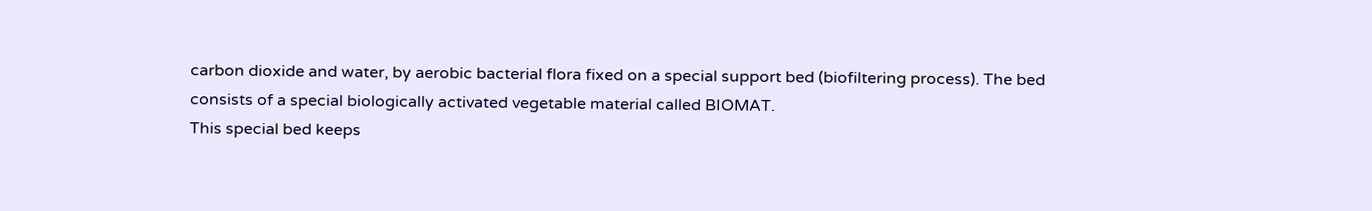carbon dioxide and water, by aerobic bacterial flora fixed on a special support bed (biofiltering process). The bed consists of a special biologically activated vegetable material called BIOMAT.
This special bed keeps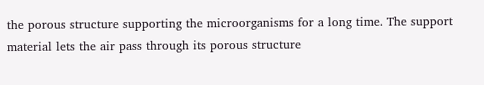the porous structure supporting the microorganisms for a long time. The support material lets the air pass through its porous structure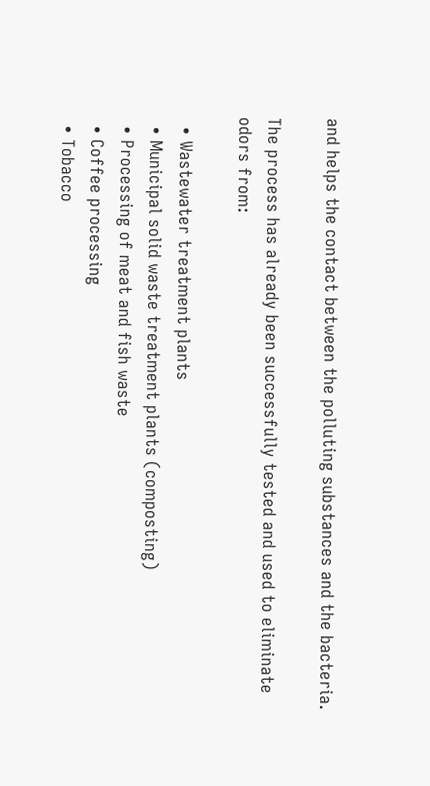and helps the contact between the polluting substances and the bacteria.

The process has already been successfully tested and used to eliminate odors from:

  • Wastewater treatment plants
  • Municipal solid waste treatment plants (composting)
  • Processing of meat and fish waste
  • Coffee processing
  • Tobacco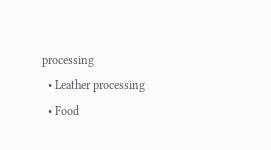processing
  • Leather processing
  • Food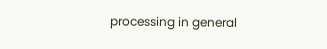processing in general